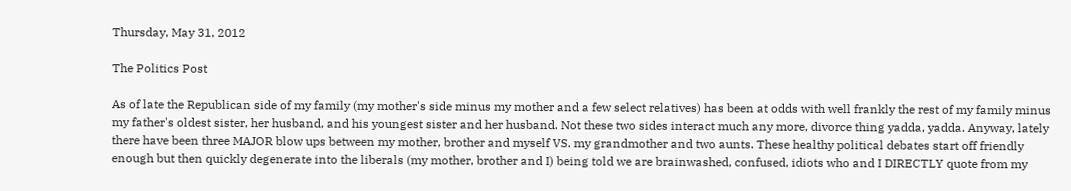Thursday, May 31, 2012

The Politics Post

As of late the Republican side of my family (my mother's side minus my mother and a few select relatives) has been at odds with well frankly the rest of my family minus my father's oldest sister, her husband, and his youngest sister and her husband. Not these two sides interact much any more, divorce thing yadda, yadda. Anyway, lately there have been three MAJOR blow ups between my mother, brother and myself VS. my grandmother and two aunts. These healthy political debates start off friendly enough but then quickly degenerate into the liberals (my mother, brother and I) being told we are brainwashed, confused, idiots who and I DIRECTLY quote from my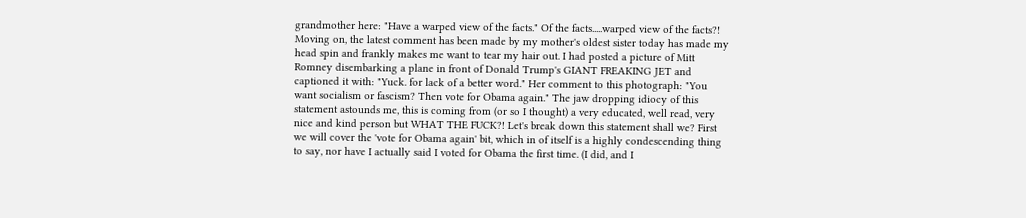grandmother here: "Have a warped view of the facts." Of the facts.....warped view of the facts?! Moving on, the latest comment has been made by my mother's oldest sister today has made my head spin and frankly makes me want to tear my hair out. I had posted a picture of Mitt Romney disembarking a plane in front of Donald Trump's GIANT FREAKING JET and captioned it with: "Yuck. for lack of a better word." Her comment to this photograph: "You want socialism or fascism? Then vote for Obama again." The jaw dropping idiocy of this statement astounds me, this is coming from (or so I thought) a very educated, well read, very nice and kind person but WHAT THE FUCK?! Let's break down this statement shall we? First we will cover the 'vote for Obama again' bit, which in of itself is a highly condescending thing to say, nor have I actually said I voted for Obama the first time. (I did, and I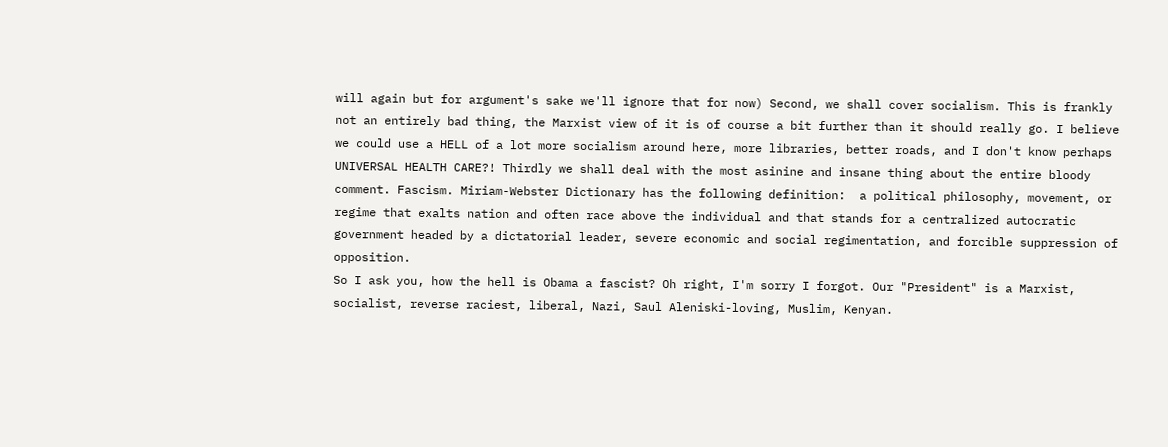will again but for argument's sake we'll ignore that for now) Second, we shall cover socialism. This is frankly not an entirely bad thing, the Marxist view of it is of course a bit further than it should really go. I believe we could use a HELL of a lot more socialism around here, more libraries, better roads, and I don't know perhaps UNIVERSAL HEALTH CARE?! Thirdly we shall deal with the most asinine and insane thing about the entire bloody comment. Fascism. Miriam-Webster Dictionary has the following definition:  a political philosophy, movement, or regime that exalts nation and often race above the individual and that stands for a centralized autocratic government headed by a dictatorial leader, severe economic and social regimentation, and forcible suppression of opposition.
So I ask you, how the hell is Obama a fascist? Oh right, I'm sorry I forgot. Our "President" is a Marxist, socialist, reverse raciest, liberal, Nazi, Saul Aleniski-loving, Muslim, Kenyan.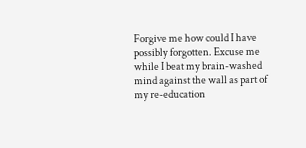Forgive me how could I have possibly forgotten. Excuse me while I beat my brain-washed mind against the wall as part of my re-education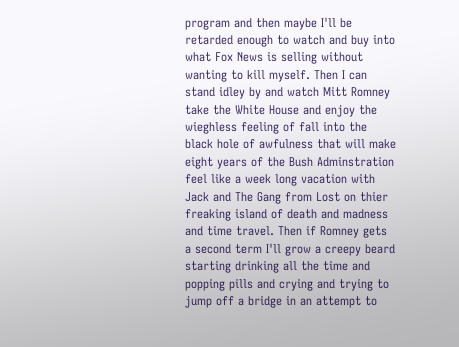program and then maybe I'll be retarded enough to watch and buy into what Fox News is selling without wanting to kill myself. Then I can stand idley by and watch Mitt Romney take the White House and enjoy the wieghless feeling of fall into the black hole of awfulness that will make eight years of the Bush Adminstration feel like a week long vacation with Jack and The Gang from Lost on thier freaking island of death and madness and time travel. Then if Romney gets a second term I'll grow a creepy beard starting drinking all the time and popping pills and crying and trying to jump off a bridge in an attempt to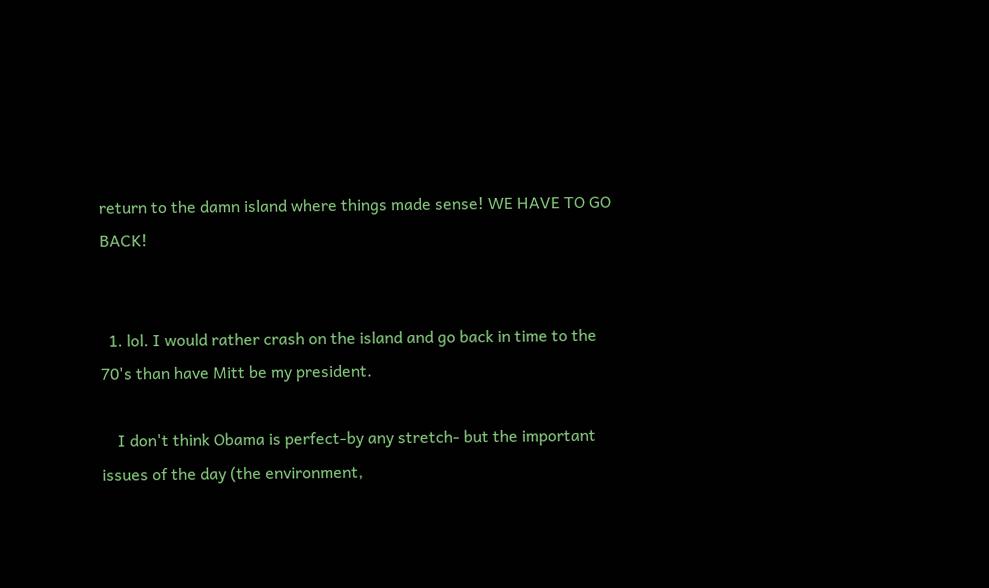return to the damn island where things made sense! WE HAVE TO GO BACK!


  1. lol. I would rather crash on the island and go back in time to the 70's than have Mitt be my president.

    I don't think Obama is perfect-by any stretch- but the important issues of the day (the environment,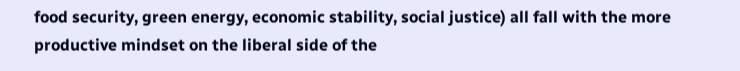food security, green energy, economic stability, social justice) all fall with the more productive mindset on the liberal side of the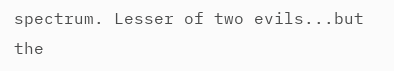spectrum. Lesser of two evils...but the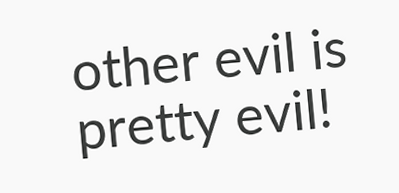other evil is pretty evil!